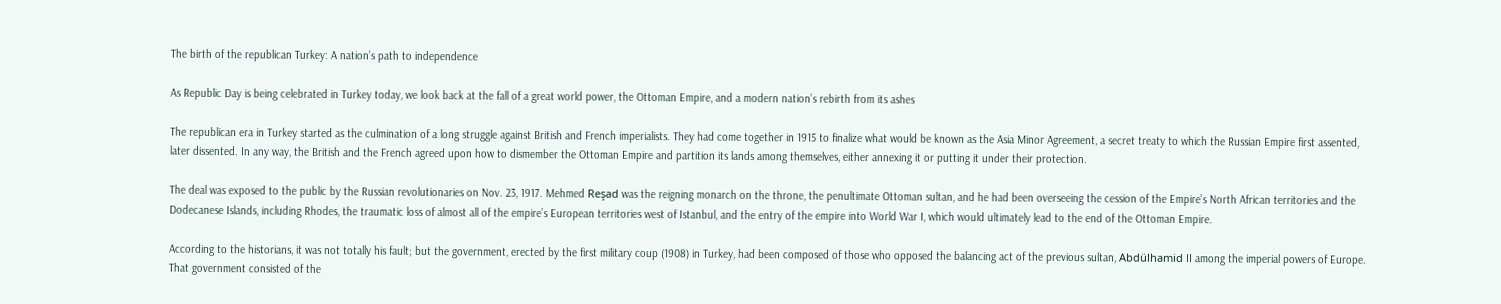The birth of the republican Turkey: A nation’s path to independence

As Republic Day is being celebrated in Turkey today, we look back at the fall of a great world power, the Ottoman Empire, and a modern nation’s rebirth from its ashes

The republican era in Turkey started as the culmination of a long struggle against British and French imperialists. They had come together in 1915 to finalize what would be known as the Asia Minor Agreement, a secret treaty to which the Russian Empire first assented, later dissented. In any way, the British and the French agreed upon how to dismember the Ottoman Empire and partition its lands among themselves, either annexing it or putting it under their protection.

The deal was exposed to the public by the Russian revolutionaries on Nov. 23, 1917. Mehmed Reşad was the reigning monarch on the throne, the penultimate Ottoman sultan, and he had been overseeing the cession of the Empire’s North African territories and the Dodecanese Islands, including Rhodes, the traumatic loss of almost all of the empire’s European territories west of Istanbul, and the entry of the empire into World War I, which would ultimately lead to the end of the Ottoman Empire.

According to the historians, it was not totally his fault; but the government, erected by the first military coup (1908) in Turkey, had been composed of those who opposed the balancing act of the previous sultan, Abdülhamid II among the imperial powers of Europe. That government consisted of the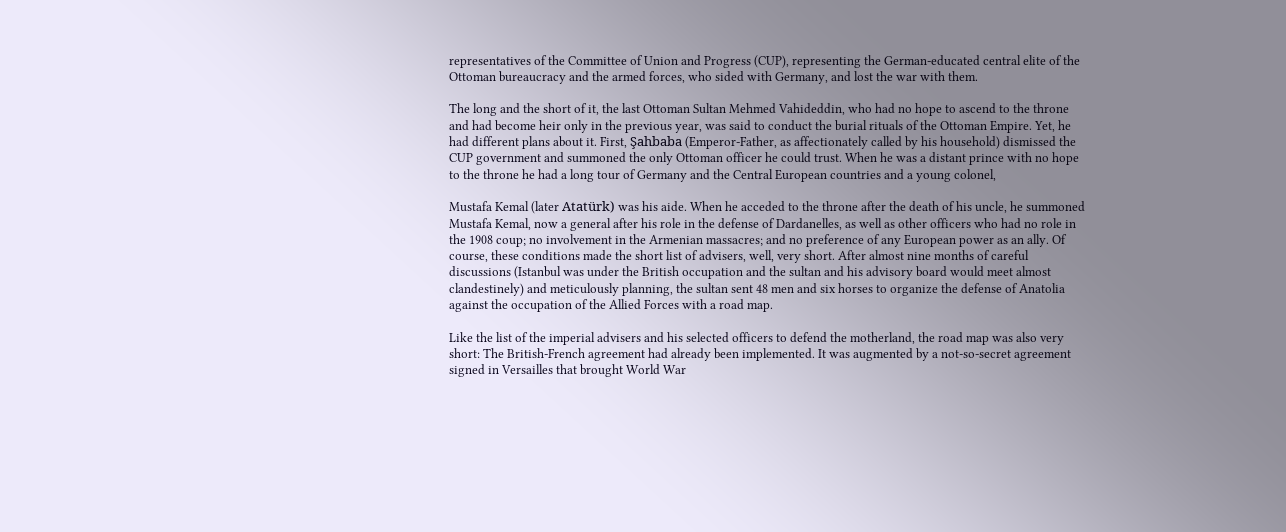representatives of the Committee of Union and Progress (CUP), representing the German-educated central elite of the Ottoman bureaucracy and the armed forces, who sided with Germany, and lost the war with them.

The long and the short of it, the last Ottoman Sultan Mehmed Vahideddin, who had no hope to ascend to the throne and had become heir only in the previous year, was said to conduct the burial rituals of the Ottoman Empire. Yet, he had different plans about it. First, Şahbaba (Emperor-Father, as affectionately called by his household) dismissed the CUP government and summoned the only Ottoman officer he could trust. When he was a distant prince with no hope to the throne he had a long tour of Germany and the Central European countries and a young colonel,

Mustafa Kemal (later Atatürk) was his aide. When he acceded to the throne after the death of his uncle, he summoned Mustafa Kemal, now a general after his role in the defense of Dardanelles, as well as other officers who had no role in the 1908 coup; no involvement in the Armenian massacres; and no preference of any European power as an ally. Of course, these conditions made the short list of advisers, well, very short. After almost nine months of careful discussions (Istanbul was under the British occupation and the sultan and his advisory board would meet almost clandestinely) and meticulously planning, the sultan sent 48 men and six horses to organize the defense of Anatolia against the occupation of the Allied Forces with a road map.

Like the list of the imperial advisers and his selected officers to defend the motherland, the road map was also very short: The British-French agreement had already been implemented. It was augmented by a not-so-secret agreement signed in Versailles that brought World War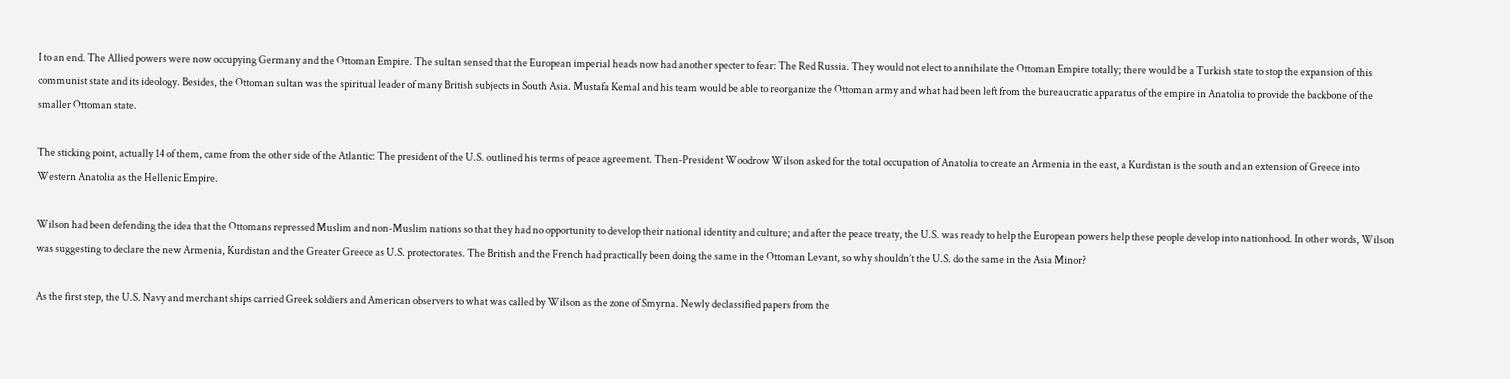I to an end. The Allied powers were now occupying Germany and the Ottoman Empire. The sultan sensed that the European imperial heads now had another specter to fear: The Red Russia. They would not elect to annihilate the Ottoman Empire totally; there would be a Turkish state to stop the expansion of this communist state and its ideology. Besides, the Ottoman sultan was the spiritual leader of many British subjects in South Asia. Mustafa Kemal and his team would be able to reorganize the Ottoman army and what had been left from the bureaucratic apparatus of the empire in Anatolia to provide the backbone of the smaller Ottoman state.

The sticking point, actually 14 of them, came from the other side of the Atlantic: The president of the U.S. outlined his terms of peace agreement. Then-President Woodrow Wilson asked for the total occupation of Anatolia to create an Armenia in the east, a Kurdistan is the south and an extension of Greece into Western Anatolia as the Hellenic Empire.

Wilson had been defending the idea that the Ottomans repressed Muslim and non-Muslim nations so that they had no opportunity to develop their national identity and culture; and after the peace treaty, the U.S. was ready to help the European powers help these people develop into nationhood. In other words, Wilson was suggesting to declare the new Armenia, Kurdistan and the Greater Greece as U.S. protectorates. The British and the French had practically been doing the same in the Ottoman Levant, so why shouldn’t the U.S. do the same in the Asia Minor?

As the first step, the U.S. Navy and merchant ships carried Greek soldiers and American observers to what was called by Wilson as the zone of Smyrna. Newly declassified papers from the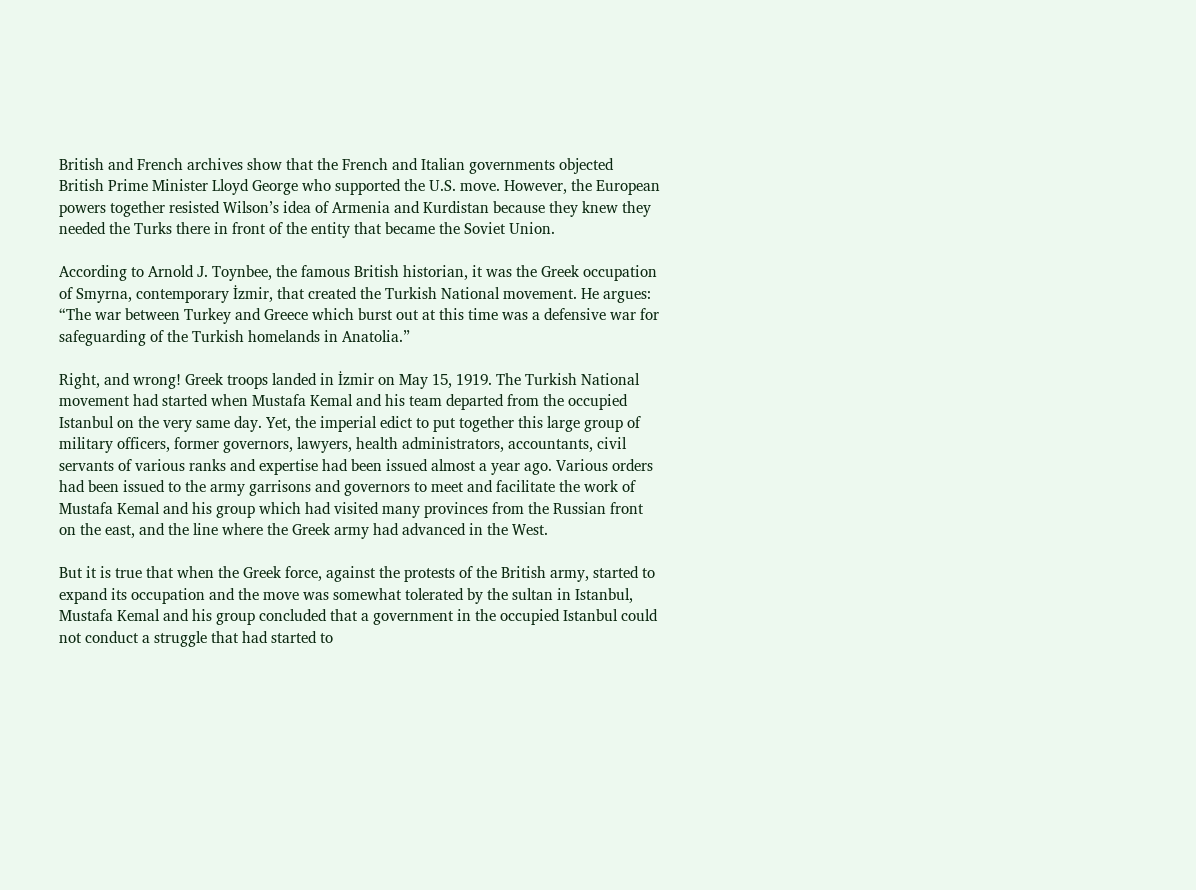British and French archives show that the French and Italian governments objected British Prime Minister Lloyd George who supported the U.S. move. However, the European powers together resisted Wilson’s idea of Armenia and Kurdistan because they knew they needed the Turks there in front of the entity that became the Soviet Union.

According to Arnold J. Toynbee, the famous British historian, it was the Greek occupation of Smyrna, contemporary İzmir, that created the Turkish National movement. He argues: “The war between Turkey and Greece which burst out at this time was a defensive war for safeguarding of the Turkish homelands in Anatolia.”

Right, and wrong! Greek troops landed in İzmir on May 15, 1919. The Turkish National movement had started when Mustafa Kemal and his team departed from the occupied Istanbul on the very same day. Yet, the imperial edict to put together this large group of military officers, former governors, lawyers, health administrators, accountants, civil servants of various ranks and expertise had been issued almost a year ago. Various orders had been issued to the army garrisons and governors to meet and facilitate the work of Mustafa Kemal and his group which had visited many provinces from the Russian front on the east, and the line where the Greek army had advanced in the West.

But it is true that when the Greek force, against the protests of the British army, started to expand its occupation and the move was somewhat tolerated by the sultan in Istanbul, Mustafa Kemal and his group concluded that a government in the occupied Istanbul could not conduct a struggle that had started to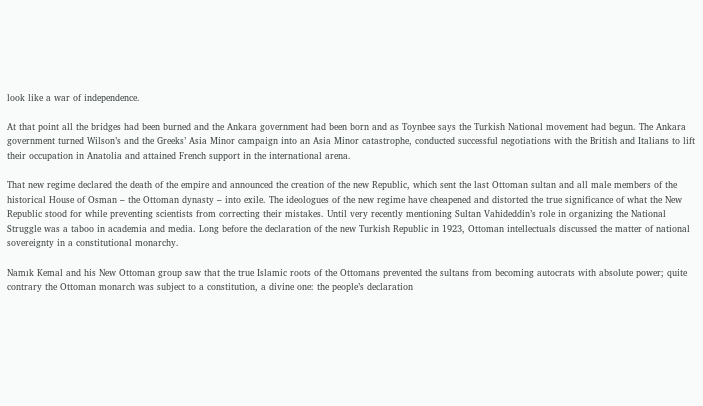look like a war of independence.

At that point all the bridges had been burned and the Ankara government had been born and as Toynbee says the Turkish National movement had begun. The Ankara government turned Wilson’s and the Greeks’ Asia Minor campaign into an Asia Minor catastrophe, conducted successful negotiations with the British and Italians to lift their occupation in Anatolia and attained French support in the international arena.

That new regime declared the death of the empire and announced the creation of the new Republic, which sent the last Ottoman sultan and all male members of the historical House of Osman – the Ottoman dynasty – into exile. The ideologues of the new regime have cheapened and distorted the true significance of what the New Republic stood for while preventing scientists from correcting their mistakes. Until very recently mentioning Sultan Vahideddin’s role in organizing the National Struggle was a taboo in academia and media. Long before the declaration of the new Turkish Republic in 1923, Ottoman intellectuals discussed the matter of national sovereignty in a constitutional monarchy.

Namık Kemal and his New Ottoman group saw that the true Islamic roots of the Ottomans prevented the sultans from becoming autocrats with absolute power; quite contrary the Ottoman monarch was subject to a constitution, a divine one: the people’s declaration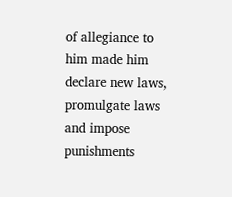of allegiance to him made him declare new laws, promulgate laws and impose punishments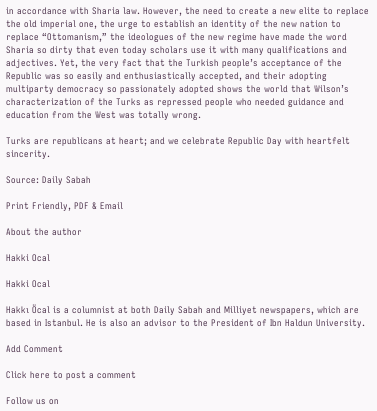in accordance with Sharia law. However, the need to create a new elite to replace the old imperial one, the urge to establish an identity of the new nation to replace “Ottomanism,” the ideologues of the new regime have made the word Sharia so dirty that even today scholars use it with many qualifications and adjectives. Yet, the very fact that the Turkish people’s acceptance of the Republic was so easily and enthusiastically accepted, and their adopting multiparty democracy so passionately adopted shows the world that Wilson’s characterization of the Turks as repressed people who needed guidance and education from the West was totally wrong.

Turks are republicans at heart; and we celebrate Republic Day with heartfelt sincerity.

Source: Daily Sabah

Print Friendly, PDF & Email

About the author

Hakki Ocal

Hakki Ocal

Hakkı Öcal is a columnist at both Daily Sabah and Milliyet newspapers, which are based in Istanbul. He is also an advisor to the President of Ibn Haldun University.

Add Comment

Click here to post a comment

Follow us on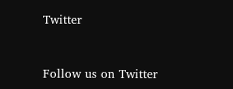Twitter


Follow us on Twitter